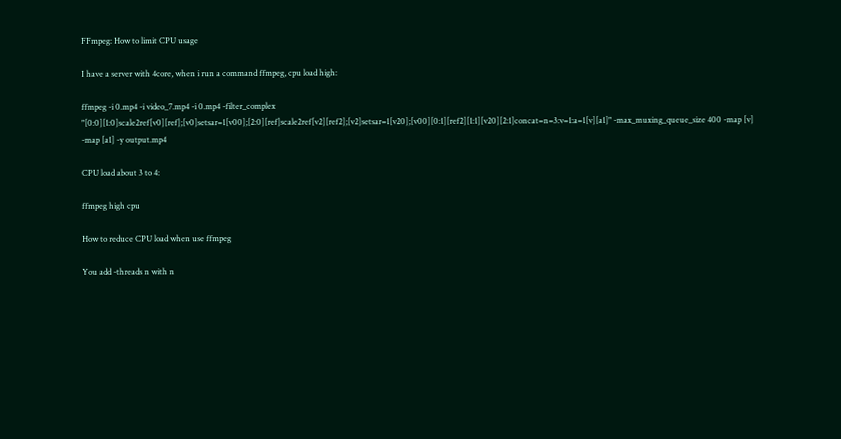FFmpeg: How to limit CPU usage

I have a server with 4core, when i run a command ffmpeg, cpu load high:

ffmpeg -i 0.mp4 -i video_7.mp4 -i 0.mp4 -filter_complex "[0:0][1:0]scale2ref[v0][ref];[v0]setsar=1[v00];[2:0][ref]scale2ref[v2][ref2];[v2]setsar=1[v20];[v00][0:1][ref2][1:1][v20][2:1]concat=n=3:v=1:a=1[v][a1]" -max_muxing_queue_size 400 -map [v] -map [a1] -y output.mp4

CPU load about 3 to 4:

ffmpeg high cpu

How to reduce CPU load when use ffmpeg

You add -threads n with n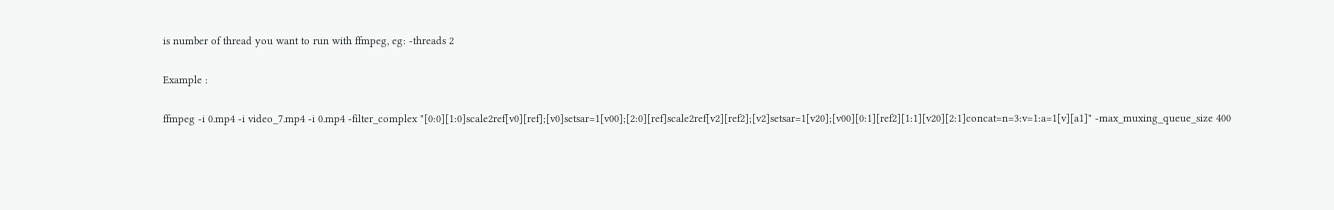is number of thread you want to run with ffmpeg, eg: -threads 2

Example :

ffmpeg -i 0.mp4 -i video_7.mp4 -i 0.mp4 -filter_complex "[0:0][1:0]scale2ref[v0][ref];[v0]setsar=1[v00];[2:0][ref]scale2ref[v2][ref2];[v2]setsar=1[v20];[v00][0:1][ref2][1:1][v20][2:1]concat=n=3:v=1:a=1[v][a1]" -max_muxing_queue_size 400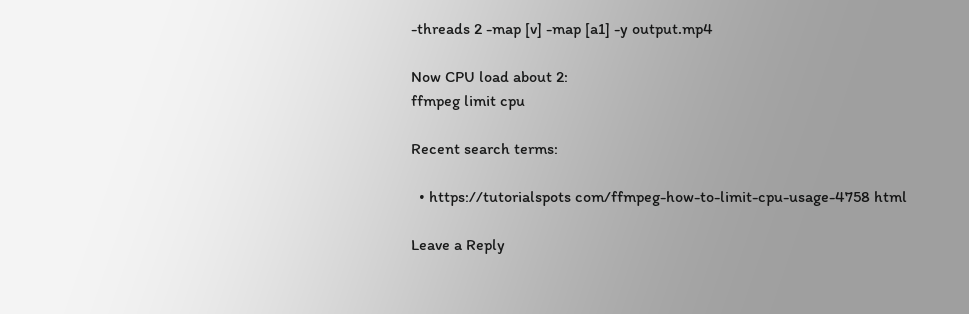-threads 2 -map [v] -map [a1] -y output.mp4

Now CPU load about 2:
ffmpeg limit cpu

Recent search terms:

  • https://tutorialspots com/ffmpeg-how-to-limit-cpu-usage-4758 html

Leave a Reply